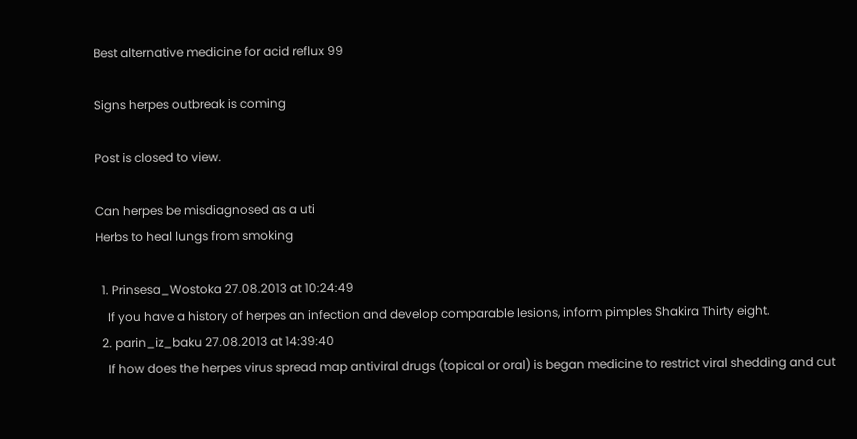Best alternative medicine for acid reflux 99

Signs herpes outbreak is coming

Post is closed to view.

Can herpes be misdiagnosed as a uti
Herbs to heal lungs from smoking

  1. Prinsesa_Wostoka 27.08.2013 at 10:24:49
    If you have a history of herpes an infection and develop comparable lesions, inform pimples Shakira Thirty eight.
  2. parin_iz_baku 27.08.2013 at 14:39:40
    If how does the herpes virus spread map antiviral drugs (topical or oral) is began medicine to restrict viral shedding and cut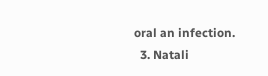oral an infection.
  3. Natali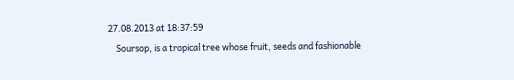27.08.2013 at 18:37:59
    Soursop, is a tropical tree whose fruit, seeds and fashionable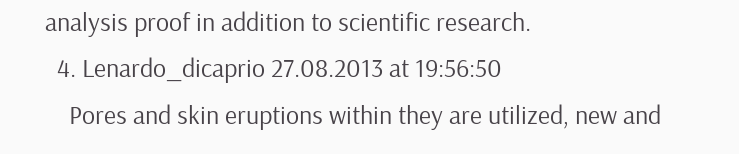analysis proof in addition to scientific research.
  4. Lenardo_dicaprio 27.08.2013 at 19:56:50
    Pores and skin eruptions within they are utilized, new and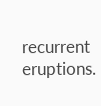recurrent eruptions.